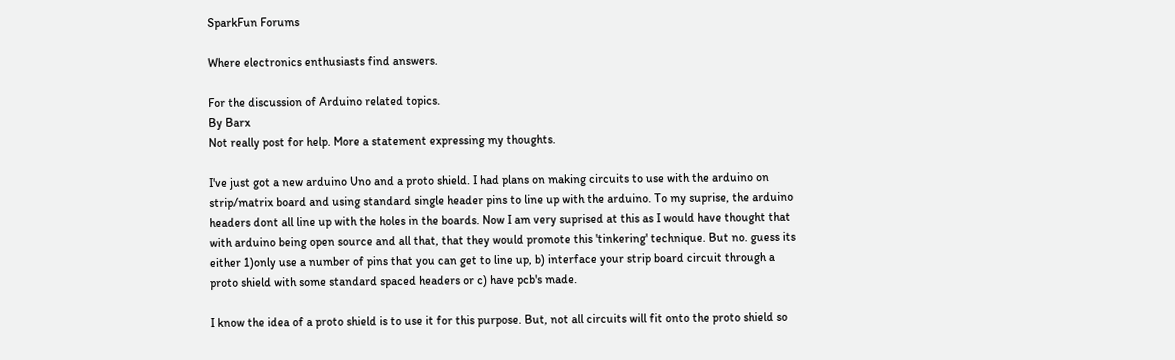SparkFun Forums

Where electronics enthusiasts find answers.

For the discussion of Arduino related topics.
By Barx
Not really post for help. More a statement expressing my thoughts.

I've just got a new arduino Uno and a proto shield. I had plans on making circuits to use with the arduino on strip/matrix board and using standard single header pins to line up with the arduino. To my suprise, the arduino headers dont all line up with the holes in the boards. Now I am very suprised at this as I would have thought that with arduino being open source and all that, that they would promote this 'tinkering' technique. But no. guess its either 1)only use a number of pins that you can get to line up, b) interface your strip board circuit through a proto shield with some standard spaced headers or c) have pcb's made.

I know the idea of a proto shield is to use it for this purpose. But, not all circuits will fit onto the proto shield so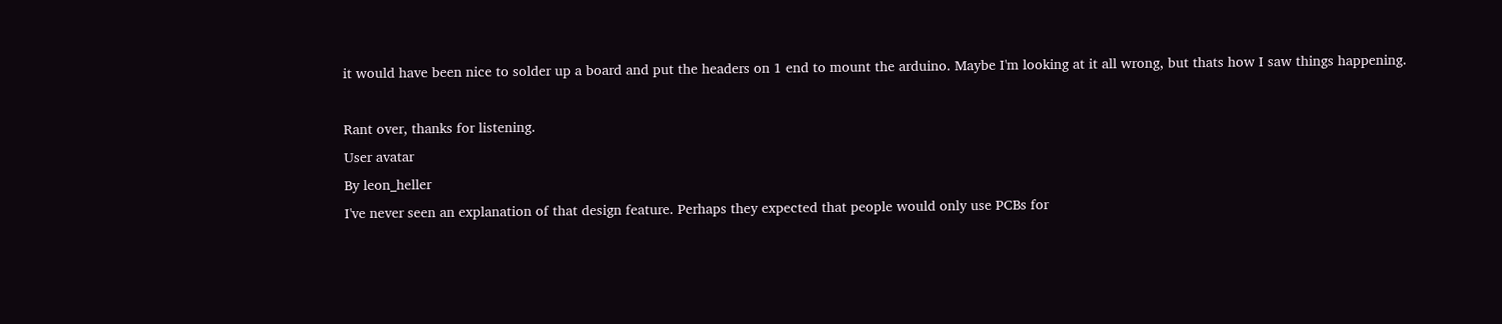it would have been nice to solder up a board and put the headers on 1 end to mount the arduino. Maybe I'm looking at it all wrong, but thats how I saw things happening.

Rant over, thanks for listening.
User avatar
By leon_heller
I've never seen an explanation of that design feature. Perhaps they expected that people would only use PCBs for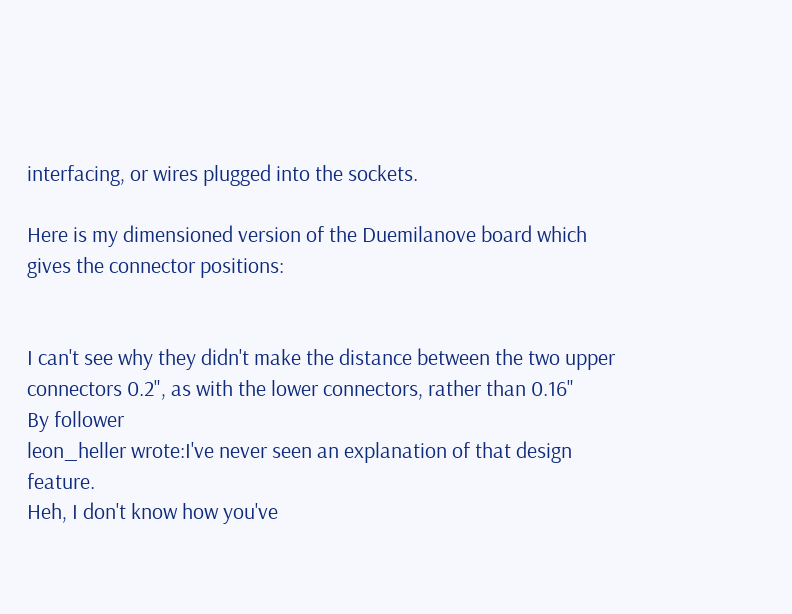interfacing, or wires plugged into the sockets.

Here is my dimensioned version of the Duemilanove board which gives the connector positions:


I can't see why they didn't make the distance between the two upper connectors 0.2", as with the lower connectors, rather than 0.16"
By follower
leon_heller wrote:I've never seen an explanation of that design feature.
Heh, I don't know how you've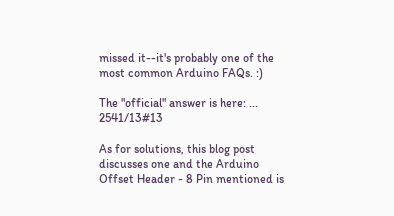missed it--it's probably one of the most common Arduino FAQs. :)

The "official" answer is here: ... 2541/13#13

As for solutions, this blog post discusses one and the Arduino Offset Header - 8 Pin mentioned is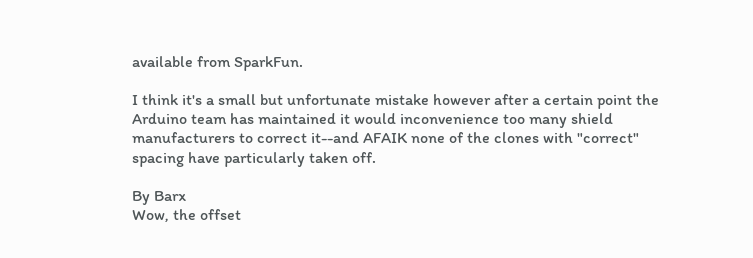available from SparkFun.

I think it's a small but unfortunate mistake however after a certain point the Arduino team has maintained it would inconvenience too many shield manufacturers to correct it--and AFAIK none of the clones with "correct" spacing have particularly taken off.

By Barx
Wow, the offset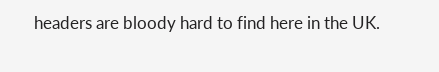headers are bloody hard to find here in the UK.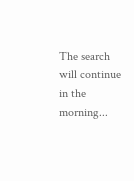The search will continue in the morning...